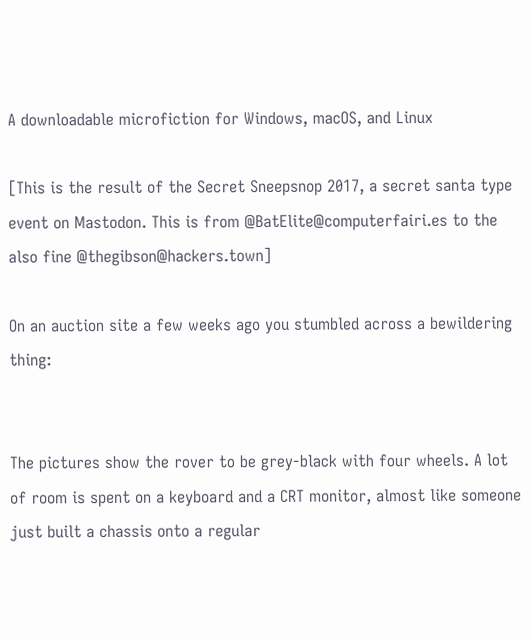A downloadable microfiction for Windows, macOS, and Linux

[This is the result of the Secret Sneepsnop 2017, a secret santa type event on Mastodon. This is from @BatElite@computerfairi.es to the also fine @thegibson@hackers.town]

On an auction site a few weeks ago you stumbled across a bewildering thing:


The pictures show the rover to be grey-black with four wheels. A lot of room is spent on a keyboard and a CRT monitor, almost like someone just built a chassis onto a regular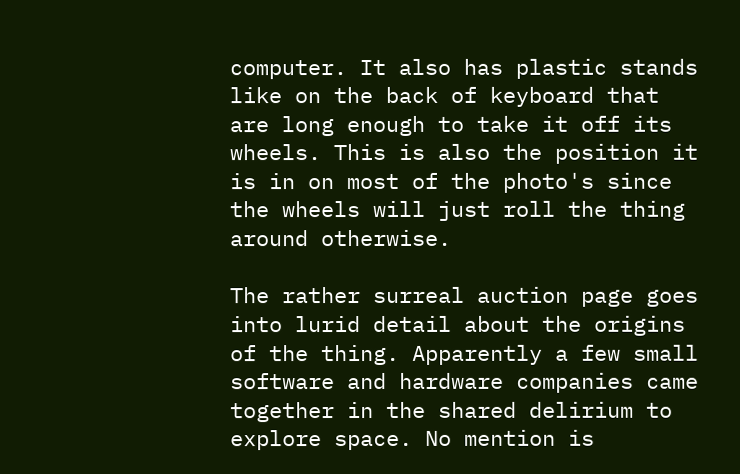computer. It also has plastic stands like on the back of keyboard that are long enough to take it off its wheels. This is also the position it is in on most of the photo's since the wheels will just roll the thing around otherwise.

The rather surreal auction page goes into lurid detail about the origins of the thing. Apparently a few small software and hardware companies came together in the shared delirium to explore space. No mention is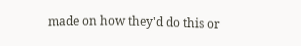made on how they'd do this or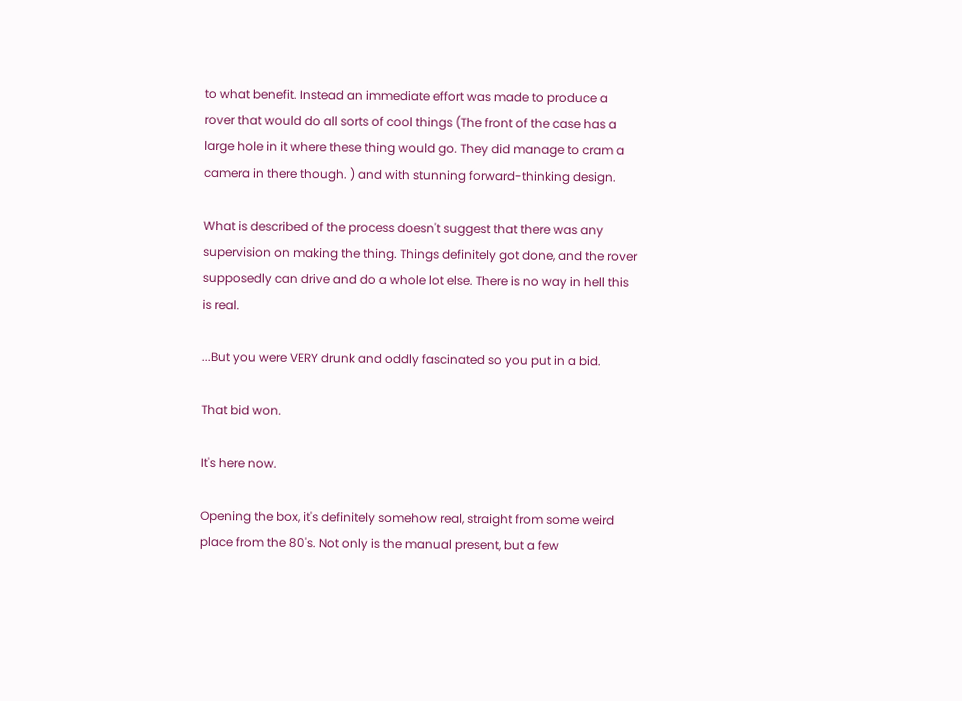to what benefit. Instead an immediate effort was made to produce a rover that would do all sorts of cool things (The front of the case has a large hole in it where these thing would go. They did manage to cram a camera in there though. ) and with stunning forward-thinking design.

What is described of the process doesn't suggest that there was any supervision on making the thing. Things definitely got done, and the rover supposedly can drive and do a whole lot else. There is no way in hell this is real.

...But you were VERY drunk and oddly fascinated so you put in a bid.

That bid won.

It's here now.

Opening the box, it's definitely somehow real, straight from some weird place from the 80's. Not only is the manual present, but a few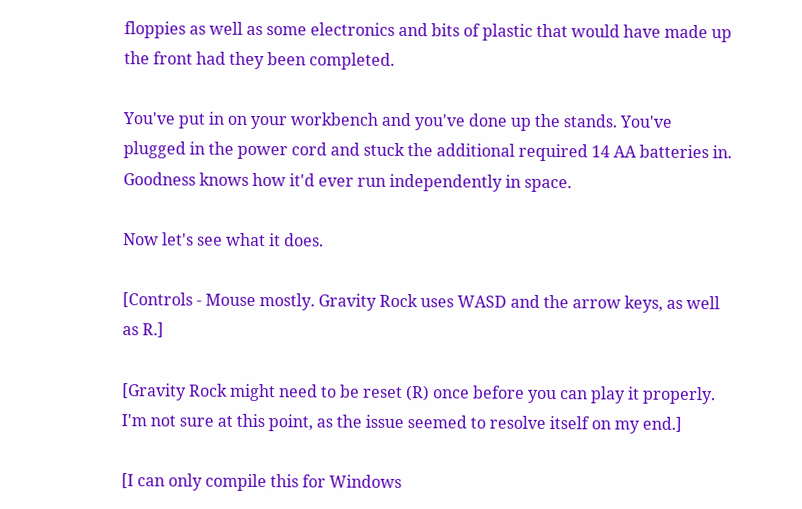floppies as well as some electronics and bits of plastic that would have made up the front had they been completed.

You've put in on your workbench and you've done up the stands. You've plugged in the power cord and stuck the additional required 14 AA batteries in. Goodness knows how it'd ever run independently in space.

Now let's see what it does.

[Controls - Mouse mostly. Gravity Rock uses WASD and the arrow keys, as well as R.]

[Gravity Rock might need to be reset (R) once before you can play it properly. I'm not sure at this point, as the issue seemed to resolve itself on my end.]

[I can only compile this for Windows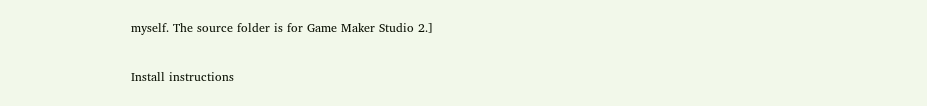myself. The source folder is for Game Maker Studio 2.]

Install instructions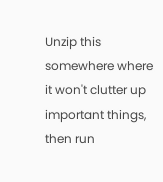Unzip this somewhere where it won't clutter up important things, then run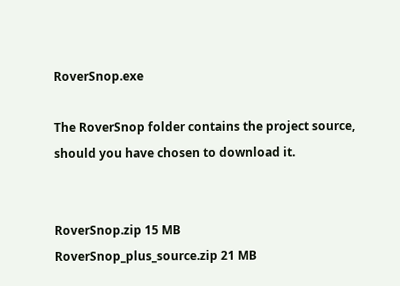RoverSnop.exe

The RoverSnop folder contains the project source, should you have chosen to download it.


RoverSnop.zip 15 MB
RoverSnop_plus_source.zip 21 MB